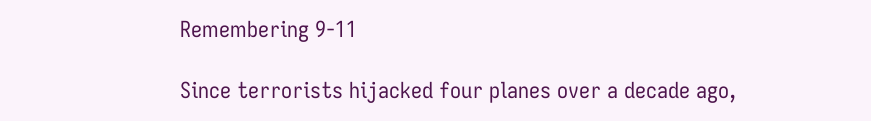Remembering 9-11

Since terrorists hijacked four planes over a decade ago,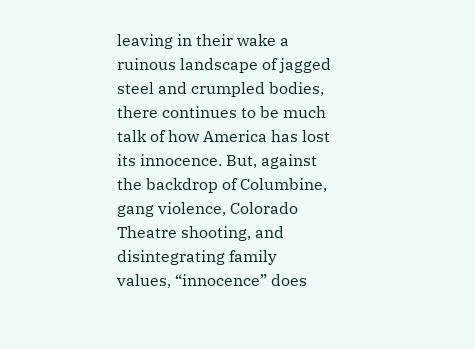leaving in their wake a ruinous landscape of jagged steel and crumpled bodies, there continues to be much talk of how America has lost its innocence. But, against the backdrop of Columbine, gang violence, Colorado Theatre shooting, and disintegrating family values, “innocence” does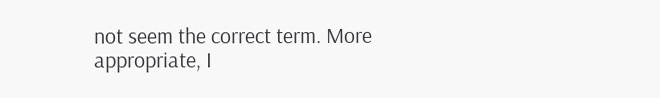not seem the correct term. More appropriate, I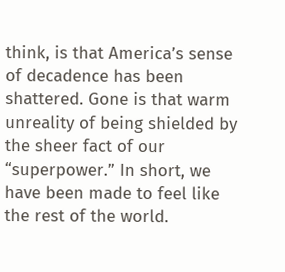think, is that America’s sense of decadence has been shattered. Gone is that warm unreality of being shielded by the sheer fact of our “superpower.” In short, we have been made to feel like the rest of the world.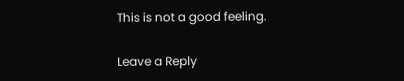This is not a good feeling.

Leave a Reply